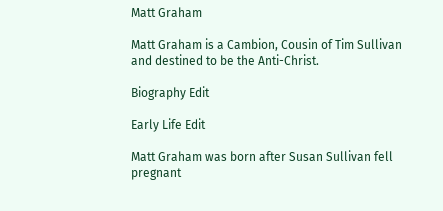Matt Graham

Matt Graham is a Cambion, Cousin of Tim Sullivan and destined to be the Anti-Christ.

Biography Edit

Early Life Edit

Matt Graham was born after Susan Sullivan fell pregnant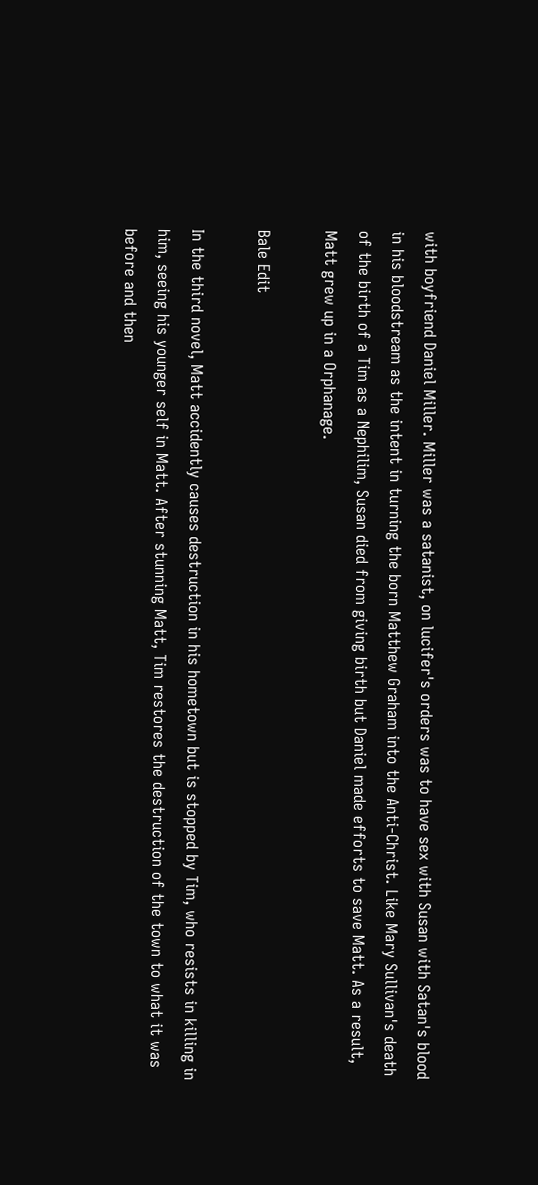with boyfriend Daniel Miller. Miller was a satanist, on lucifer's orders was to have sex with Susan with Satan's blood in his bloodstream as the intent in turning the born Matthew Graham into the Anti-Christ. Like Mary Sullivan's death of the birth of a Tim as a Nephilim, Susan died from giving birth but Daniel made efforts to save Matt. As a result, Matt grew up in a Orphanage.

Bale Edit

In the third novel, Matt accidently causes destruction in his hometown but is stopped by Tim, who resists in killing in him, seeing his younger self in Matt. After stunning Matt, Tim restores the destruction of the town to what it was before and then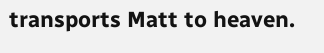transports Matt to heaven.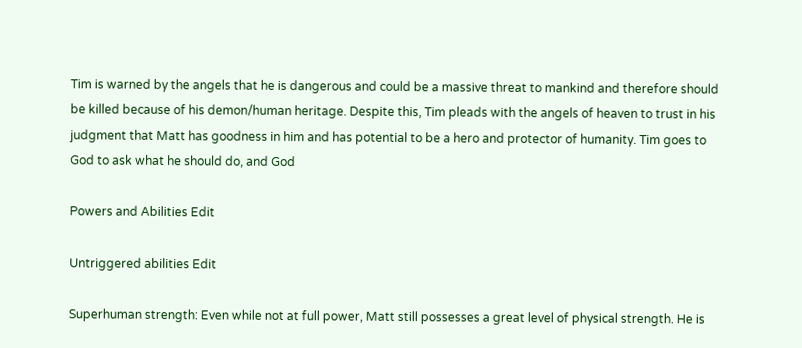Tim is warned by the angels that he is dangerous and could be a massive threat to mankind and therefore should be killed because of his demon/human heritage. Despite this, Tim pleads with the angels of heaven to trust in his judgment that Matt has goodness in him and has potential to be a hero and protector of humanity. Tim goes to God to ask what he should do, and God

Powers and Abilities Edit

Untriggered abilities Edit

Superhuman strength: Even while not at full power, Matt still possesses a great level of physical strength. He is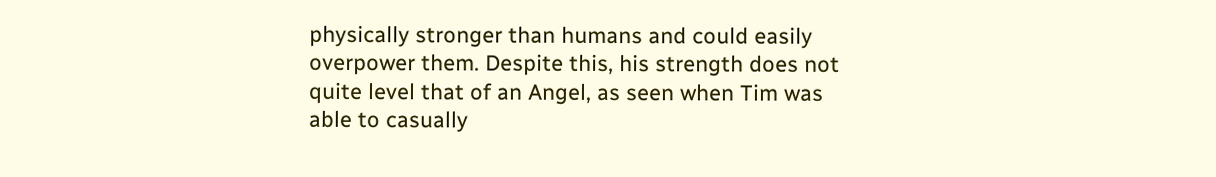physically stronger than humans and could easily overpower them. Despite this, his strength does not quite level that of an Angel, as seen when Tim was able to casually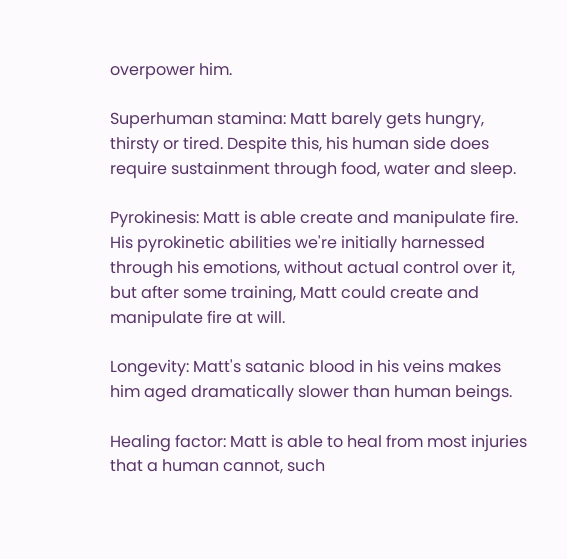overpower him.

Superhuman stamina: Matt barely gets hungry, thirsty or tired. Despite this, his human side does require sustainment through food, water and sleep.

Pyrokinesis: Matt is able create and manipulate fire. His pyrokinetic abilities we're initially harnessed through his emotions, without actual control over it, but after some training, Matt could create and manipulate fire at will.

Longevity: Matt's satanic blood in his veins makes him aged dramatically slower than human beings.

Healing factor: Matt is able to heal from most injuries that a human cannot, such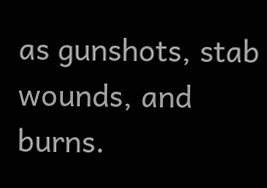as gunshots, stab wounds, and burns.